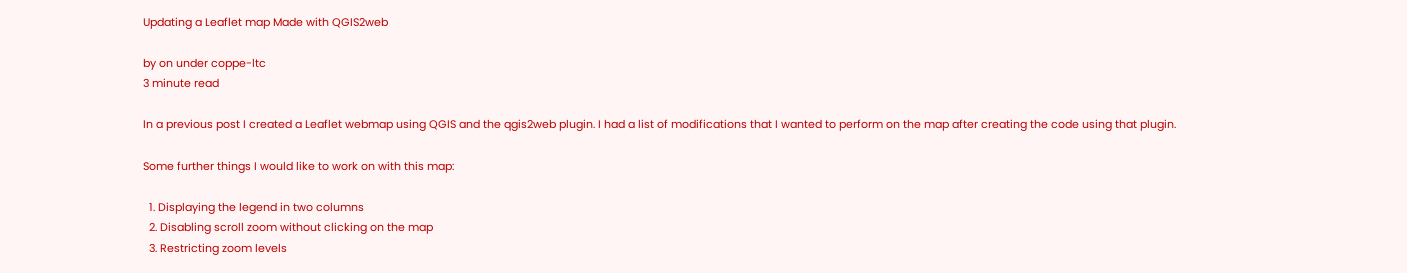Updating a Leaflet map Made with QGIS2web

by on under coppe-ltc
3 minute read

In a previous post I created a Leaflet webmap using QGIS and the qgis2web plugin. I had a list of modifications that I wanted to perform on the map after creating the code using that plugin.

Some further things I would like to work on with this map:

  1. Displaying the legend in two columns
  2. Disabling scroll zoom without clicking on the map
  3. Restricting zoom levels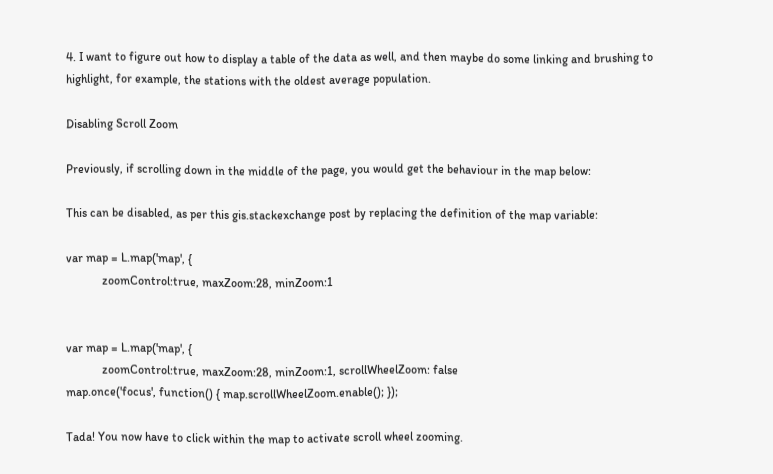4. I want to figure out how to display a table of the data as well, and then maybe do some linking and brushing to highlight, for example, the stations with the oldest average population.

Disabling Scroll Zoom

Previously, if scrolling down in the middle of the page, you would get the behaviour in the map below:

This can be disabled, as per this gis.stackexchange post by replacing the definition of the map variable:

var map = L.map('map', {
            zoomControl:true, maxZoom:28, minZoom:1


var map = L.map('map', {
            zoomControl:true, maxZoom:28, minZoom:1, scrollWheelZoom: false
map.once('focus', function() { map.scrollWheelZoom.enable(); });

Tada! You now have to click within the map to activate scroll wheel zooming.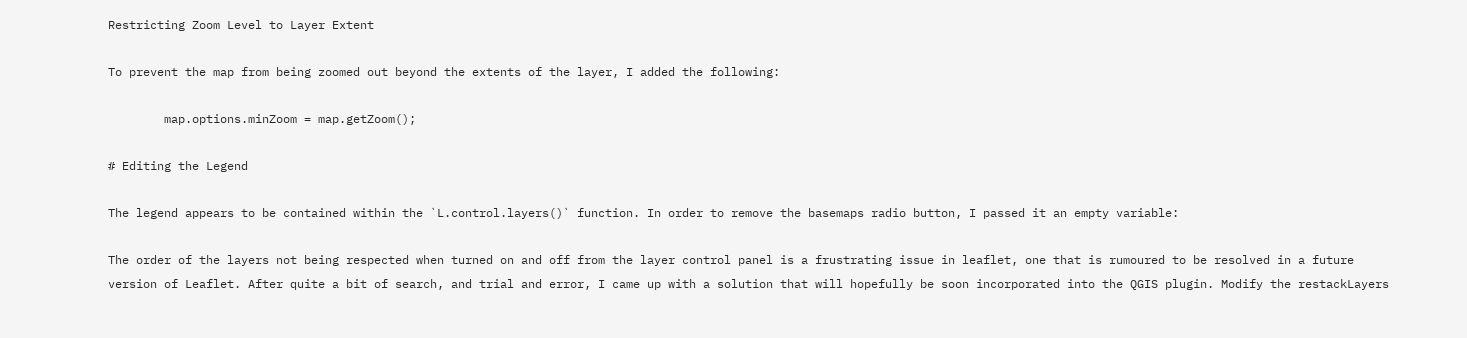Restricting Zoom Level to Layer Extent

To prevent the map from being zoomed out beyond the extents of the layer, I added the following:

        map.options.minZoom = map.getZoom();

# Editing the Legend

The legend appears to be contained within the `L.control.layers()` function. In order to remove the basemaps radio button, I passed it an empty variable:

The order of the layers not being respected when turned on and off from the layer control panel is a frustrating issue in leaflet, one that is rumoured to be resolved in a future version of Leaflet. After quite a bit of search, and trial and error, I came up with a solution that will hopefully be soon incorporated into the QGIS plugin. Modify the restackLayers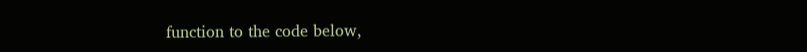function to the code below,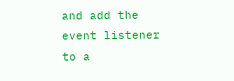and add the event listener to a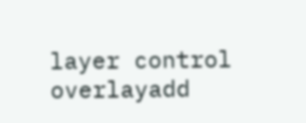layer control overlayadd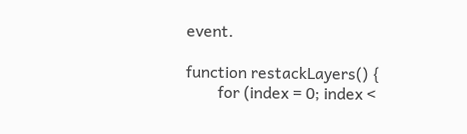event.

function restackLayers() {
        for (index = 0; index <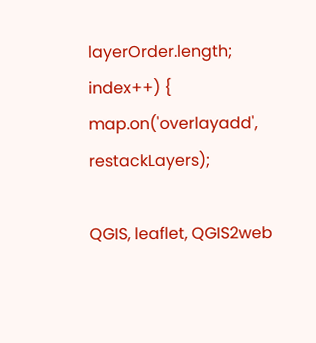layerOrder.length; index++) {
map.on('overlayadd', restackLayers);

QGIS, leaflet, QGIS2web